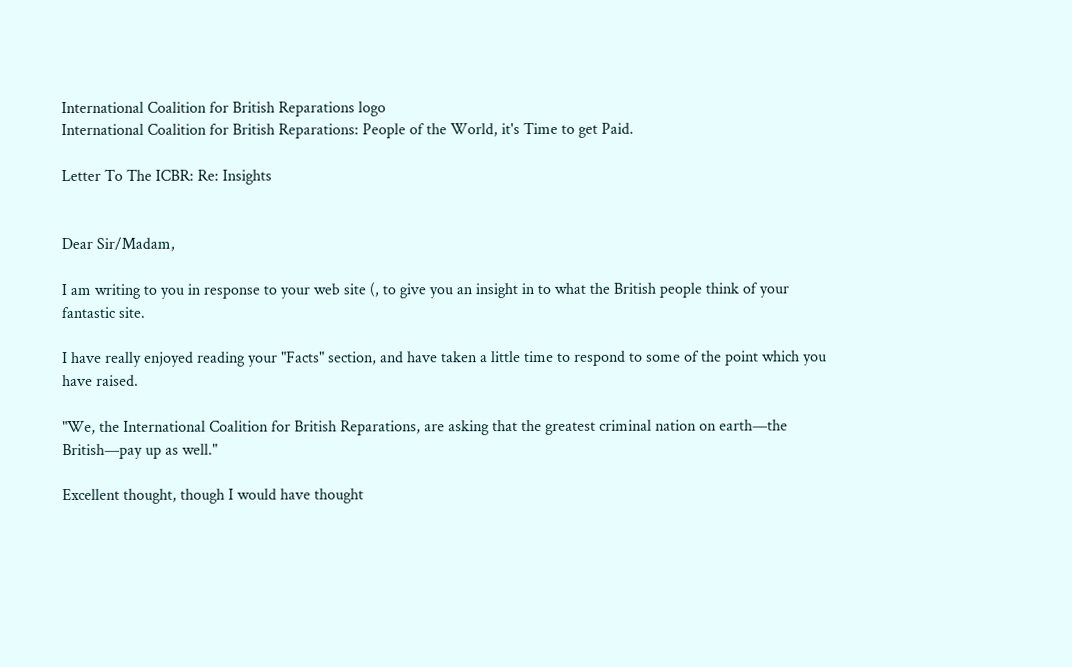International Coalition for British Reparations logo
International Coalition for British Reparations: People of the World, it's Time to get Paid.

Letter To The ICBR: Re: Insights


Dear Sir/Madam,

I am writing to you in response to your web site (, to give you an insight in to what the British people think of your fantastic site.

I have really enjoyed reading your "Facts" section, and have taken a little time to respond to some of the point which you have raised.

"We, the International Coalition for British Reparations, are asking that the greatest criminal nation on earth—the British—pay up as well."

Excellent thought, though I would have thought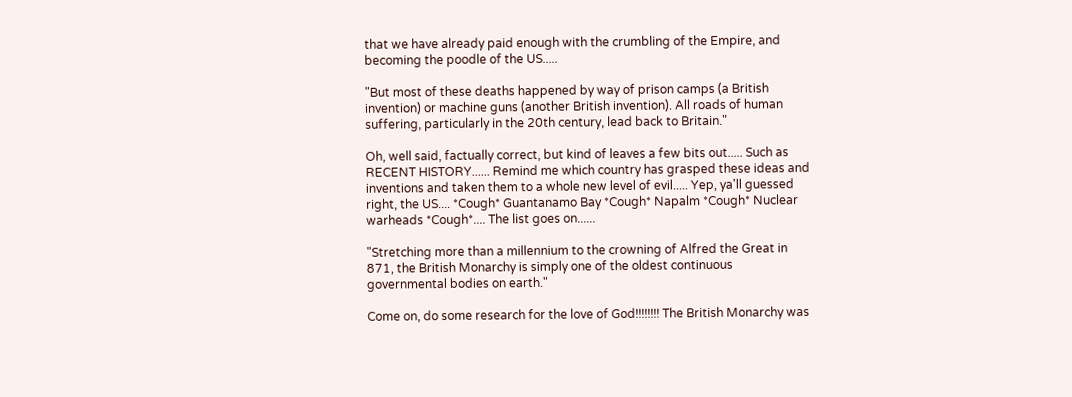that we have already paid enough with the crumbling of the Empire, and becoming the poodle of the US.....

"But most of these deaths happened by way of prison camps (a British invention) or machine guns (another British invention). All roads of human suffering, particularly in the 20th century, lead back to Britain."

Oh, well said, factually correct, but kind of leaves a few bits out..... Such as RECENT HISTORY...... Remind me which country has grasped these ideas and inventions and taken them to a whole new level of evil..... Yep, ya'll guessed right, the US.... *Cough* Guantanamo Bay *Cough* Napalm *Cough* Nuclear warheads *Cough*.... The list goes on......

"Stretching more than a millennium to the crowning of Alfred the Great in 871, the British Monarchy is simply one of the oldest continuous governmental bodies on earth."

Come on, do some research for the love of God!!!!!!!! The British Monarchy was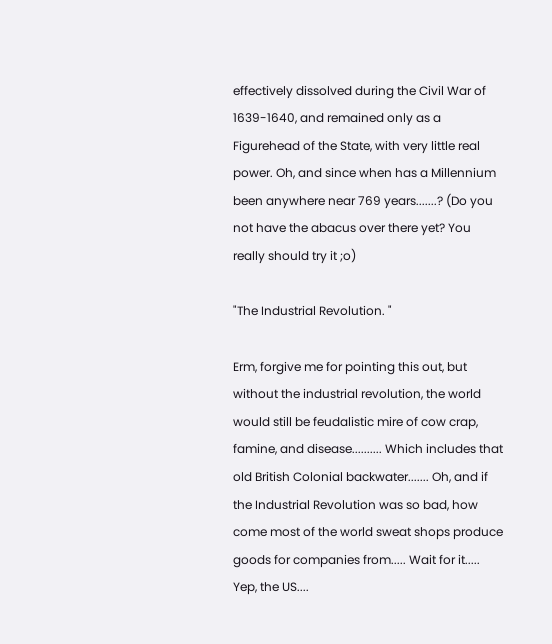effectively dissolved during the Civil War of 1639-1640, and remained only as a Figurehead of the State, with very little real power. Oh, and since when has a Millennium been anywhere near 769 years.......? (Do you not have the abacus over there yet? You really should try it ;o)

"The Industrial Revolution. "

Erm, forgive me for pointing this out, but without the industrial revolution, the world would still be feudalistic mire of cow crap, famine, and disease.......... Which includes that old British Colonial backwater....... Oh, and if the Industrial Revolution was so bad, how come most of the world sweat shops produce goods for companies from..... Wait for it..... Yep, the US....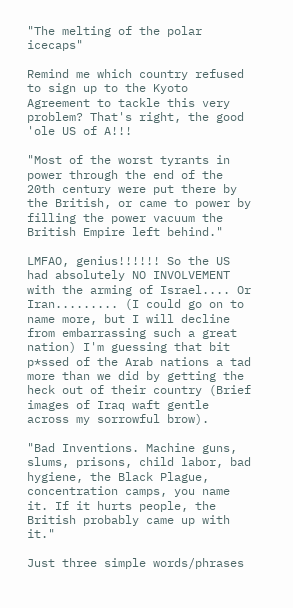"The melting of the polar icecaps"

Remind me which country refused to sign up to the Kyoto Agreement to tackle this very problem? That's right, the good 'ole US of A!!!

"Most of the worst tyrants in power through the end of the 20th century were put there by the British, or came to power by filling the power vacuum the British Empire left behind."

LMFAO, genius!!!!!! So the US had absolutely NO INVOLVEMENT with the arming of Israel.... Or Iran......... (I could go on to name more, but I will decline from embarrassing such a great nation) I'm guessing that bit p*ssed of the Arab nations a tad more than we did by getting the heck out of their country (Brief images of Iraq waft gentle across my sorrowful brow).

"Bad Inventions. Machine guns, slums, prisons, child labor, bad hygiene, the Black Plague, concentration camps, you name it. If it hurts people, the British probably came up with it."

Just three simple words/phrases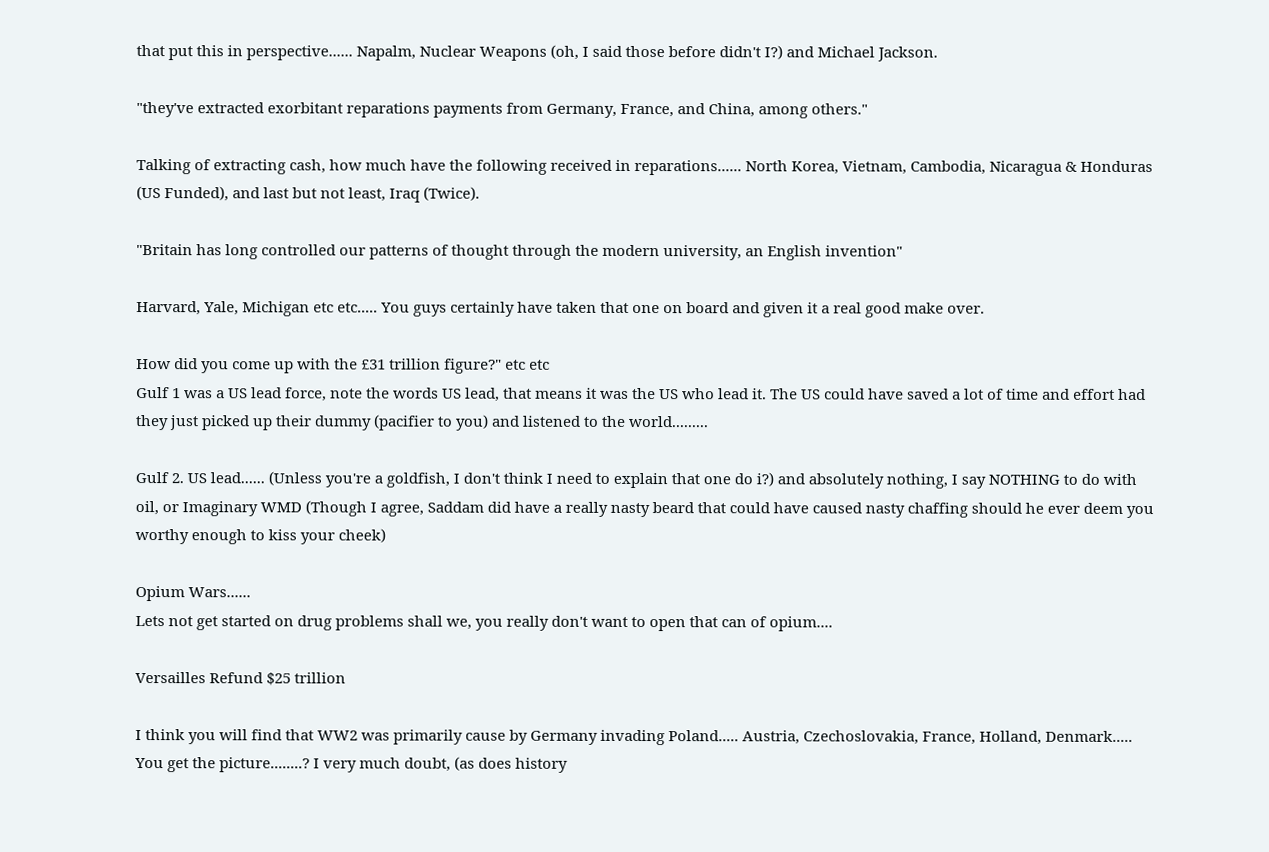that put this in perspective...... Napalm, Nuclear Weapons (oh, I said those before didn't I?) and Michael Jackson.

"they've extracted exorbitant reparations payments from Germany, France, and China, among others."

Talking of extracting cash, how much have the following received in reparations...... North Korea, Vietnam, Cambodia, Nicaragua & Honduras (US Funded), and last but not least, Iraq (Twice).

"Britain has long controlled our patterns of thought through the modern university, an English invention"

Harvard, Yale, Michigan etc etc..... You guys certainly have taken that one on board and given it a real good make over.

How did you come up with the £31 trillion figure?" etc etc
Gulf 1 was a US lead force, note the words US lead, that means it was the US who lead it. The US could have saved a lot of time and effort had they just picked up their dummy (pacifier to you) and listened to the world.........

Gulf 2. US lead...... (Unless you're a goldfish, I don't think I need to explain that one do i?) and absolutely nothing, I say NOTHING to do with oil, or Imaginary WMD (Though I agree, Saddam did have a really nasty beard that could have caused nasty chaffing should he ever deem you worthy enough to kiss your cheek)

Opium Wars......
Lets not get started on drug problems shall we, you really don't want to open that can of opium....

Versailles Refund $25 trillion

I think you will find that WW2 was primarily cause by Germany invading Poland..... Austria, Czechoslovakia, France, Holland, Denmark..... You get the picture........? I very much doubt, (as does history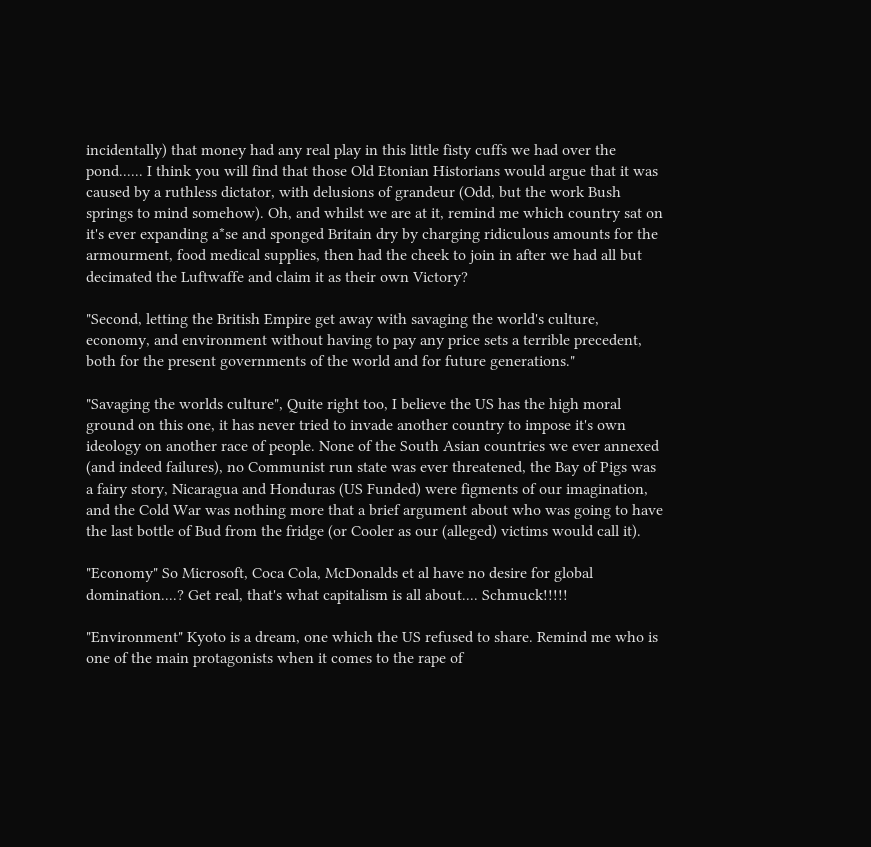incidentally) that money had any real play in this little fisty cuffs we had over the pond...... I think you will find that those Old Etonian Historians would argue that it was caused by a ruthless dictator, with delusions of grandeur (Odd, but the work Bush springs to mind somehow). Oh, and whilst we are at it, remind me which country sat on it's ever expanding a*se and sponged Britain dry by charging ridiculous amounts for the armourment, food medical supplies, then had the cheek to join in after we had all but decimated the Luftwaffe and claim it as their own Victory?

"Second, letting the British Empire get away with savaging the world's culture, economy, and environment without having to pay any price sets a terrible precedent, both for the present governments of the world and for future generations."

"Savaging the worlds culture", Quite right too, I believe the US has the high moral ground on this one, it has never tried to invade another country to impose it's own ideology on another race of people. None of the South Asian countries we ever annexed (and indeed failures), no Communist run state was ever threatened, the Bay of Pigs was a fairy story, Nicaragua and Honduras (US Funded) were figments of our imagination, and the Cold War was nothing more that a brief argument about who was going to have the last bottle of Bud from the fridge (or Cooler as our (alleged) victims would call it).

"Economy" So Microsoft, Coca Cola, McDonalds et al have no desire for global domination....? Get real, that's what capitalism is all about.... Schmuck!!!!!

"Environment" Kyoto is a dream, one which the US refused to share. Remind me who is one of the main protagonists when it comes to the rape of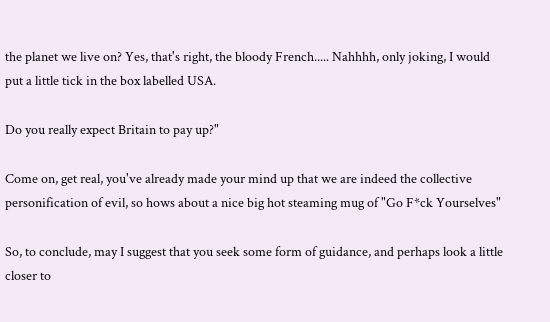the planet we live on? Yes, that's right, the bloody French..... Nahhhh, only joking, I would put a little tick in the box labelled USA.

Do you really expect Britain to pay up?"

Come on, get real, you've already made your mind up that we are indeed the collective personification of evil, so hows about a nice big hot steaming mug of "Go F*ck Yourselves"

So, to conclude, may I suggest that you seek some form of guidance, and perhaps look a little closer to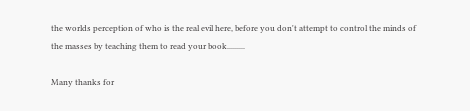the worlds perception of who is the real evil here, before you don't attempt to control the minds of the masses by teaching them to read your book.........

Many thanks for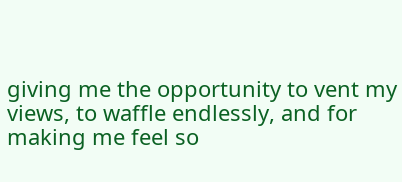giving me the opportunity to vent my views, to waffle endlessly, and for making me feel so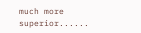much more superior......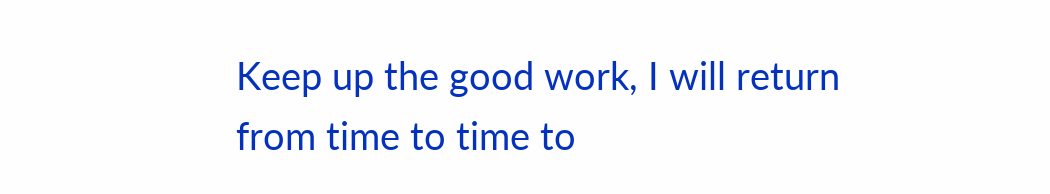Keep up the good work, I will return from time to time to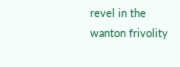revel in the wanton frivolity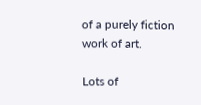of a purely fiction work of art.

Lots of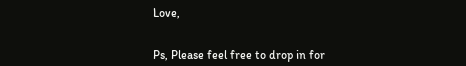Love,


Ps, Please feel free to drop in for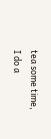tea some time, I do a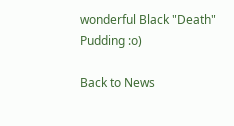wonderful Black "Death" Pudding :o)

Back to News